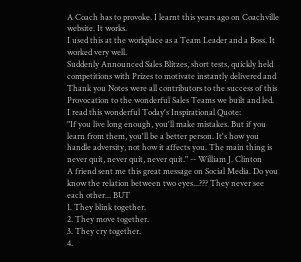A Coach has to provoke. I learnt this years ago on Coachville website. It works.
I used this at the workplace as a Team Leader and a Boss. It worked very well.
Suddenly Announced Sales Blitzes, short tests, quickly held competitions with Prizes to motivate instantly delivered and Thank you Notes were all contributors to the success of this Provocation to the wonderful Sales Teams we built and led.
I read this wonderful Today's Inspirational Quote:
"If you live long enough, you'll make mistakes. But if you learn from them, you'll be a better person. It's how you handle adversity, not how it affects you. The main thing is never quit, never quit, never quit." -- William J. Clinton
A friend sent me this great message on Social Media. Do you know the relation between two eyes...??? They never see each other... BUT
1. They blink together.
2. They move together.
3. They cry together.
4.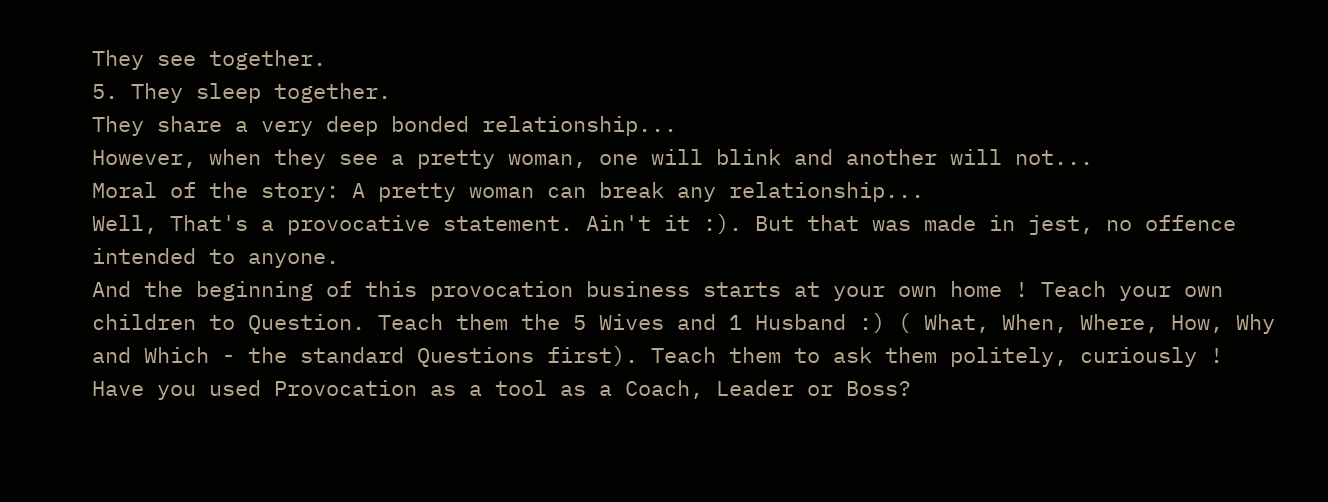They see together.
5. They sleep together.
They share a very deep bonded relationship...
However, when they see a pretty woman, one will blink and another will not...
Moral of the story: A pretty woman can break any relationship...
Well, That's a provocative statement. Ain't it :). But that was made in jest, no offence intended to anyone.
And the beginning of this provocation business starts at your own home ! Teach your own children to Question. Teach them the 5 Wives and 1 Husband :) ( What, When, Where, How, Why and Which - the standard Questions first). Teach them to ask them politely, curiously !
Have you used Provocation as a tool as a Coach, Leader or Boss?